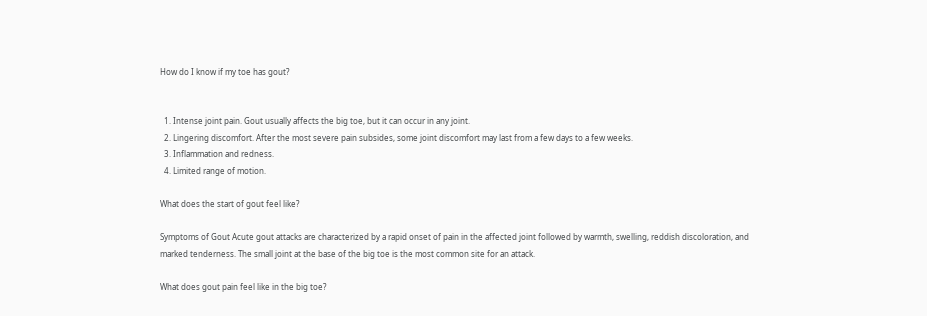How do I know if my toe has gout?


  1. Intense joint pain. Gout usually affects the big toe, but it can occur in any joint.
  2. Lingering discomfort. After the most severe pain subsides, some joint discomfort may last from a few days to a few weeks.
  3. Inflammation and redness.
  4. Limited range of motion.

What does the start of gout feel like?

Symptoms of Gout Acute gout attacks are characterized by a rapid onset of pain in the affected joint followed by warmth, swelling, reddish discoloration, and marked tenderness. The small joint at the base of the big toe is the most common site for an attack.

What does gout pain feel like in the big toe?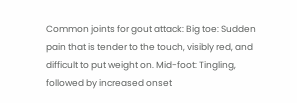Common joints for gout attack: Big toe: Sudden pain that is tender to the touch, visibly red, and difficult to put weight on. Mid-foot: Tingling, followed by increased onset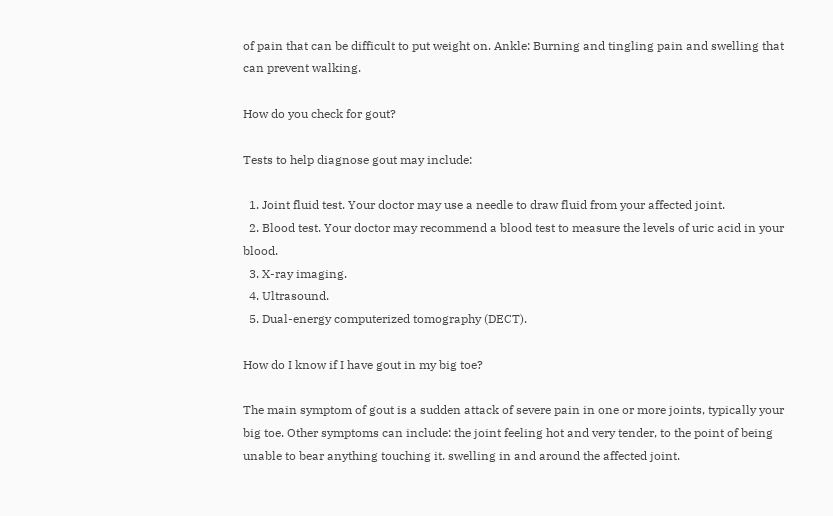of pain that can be difficult to put weight on. Ankle: Burning and tingling pain and swelling that can prevent walking.

How do you check for gout?

Tests to help diagnose gout may include:

  1. Joint fluid test. Your doctor may use a needle to draw fluid from your affected joint.
  2. Blood test. Your doctor may recommend a blood test to measure the levels of uric acid in your blood.
  3. X-ray imaging.
  4. Ultrasound.
  5. Dual-energy computerized tomography (DECT).

How do I know if I have gout in my big toe?

The main symptom of gout is a sudden attack of severe pain in one or more joints, typically your big toe. Other symptoms can include: the joint feeling hot and very tender, to the point of being unable to bear anything touching it. swelling in and around the affected joint.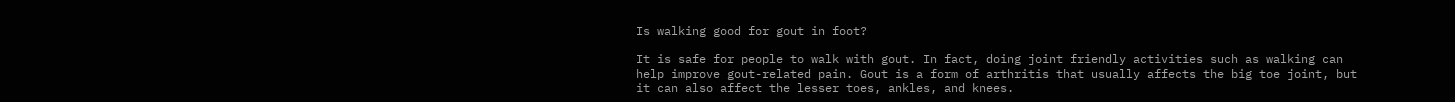Is walking good for gout in foot?

It is safe for people to walk with gout. In fact, doing joint friendly activities such as walking can help improve gout-related pain. Gout is a form of arthritis that usually affects the big toe joint, but it can also affect the lesser toes, ankles, and knees.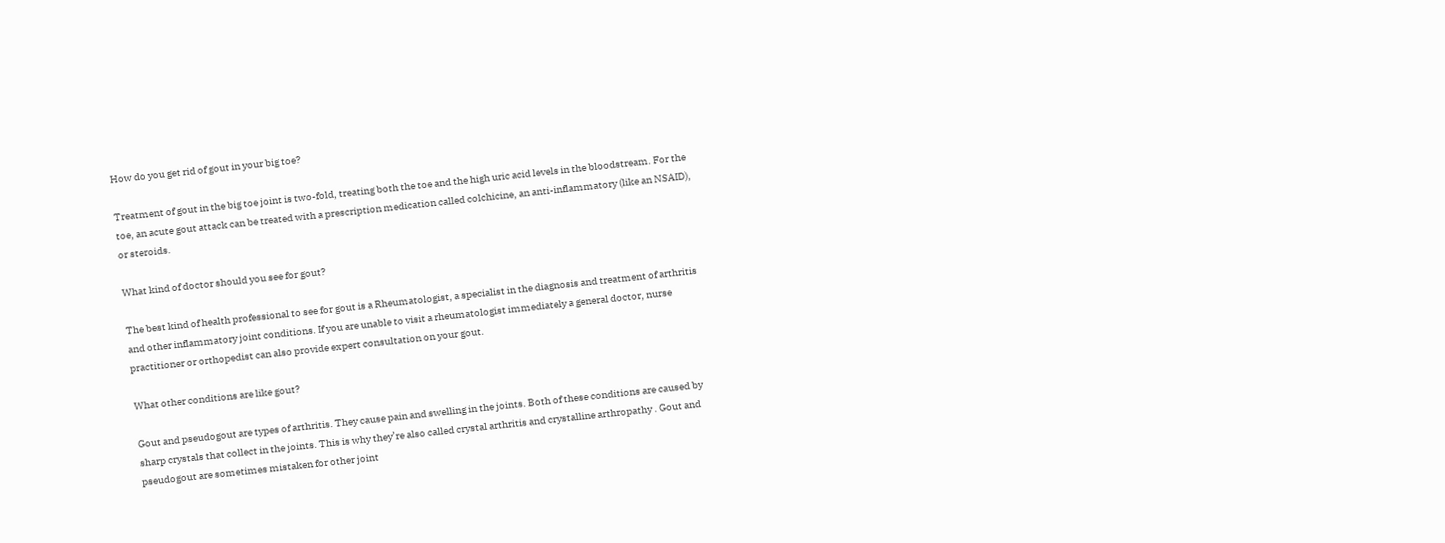How do you get rid of gout in your big toe?

Treatment of gout in the big toe joint is two-fold, treating both the toe and the high uric acid levels in the bloodstream. For the toe, an acute gout attack can be treated with a prescription medication called colchicine, an anti-inflammatory (like an NSAID), or steroids.

What kind of doctor should you see for gout?

The best kind of health professional to see for gout is a Rheumatologist, a specialist in the diagnosis and treatment of arthritis and other inflammatory joint conditions. If you are unable to visit a rheumatologist immediately a general doctor, nurse practitioner or orthopedist can also provide expert consultation on your gout.

What other conditions are like gout?

Gout and pseudogout are types of arthritis. They cause pain and swelling in the joints. Both of these conditions are caused by sharp crystals that collect in the joints. This is why they’re also called crystal arthritis and crystalline arthropathy . Gout and pseudogout are sometimes mistaken for other joint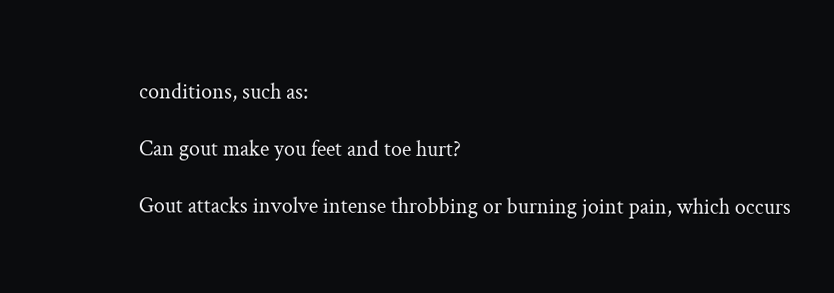conditions, such as:

Can gout make you feet and toe hurt?

Gout attacks involve intense throbbing or burning joint pain, which occurs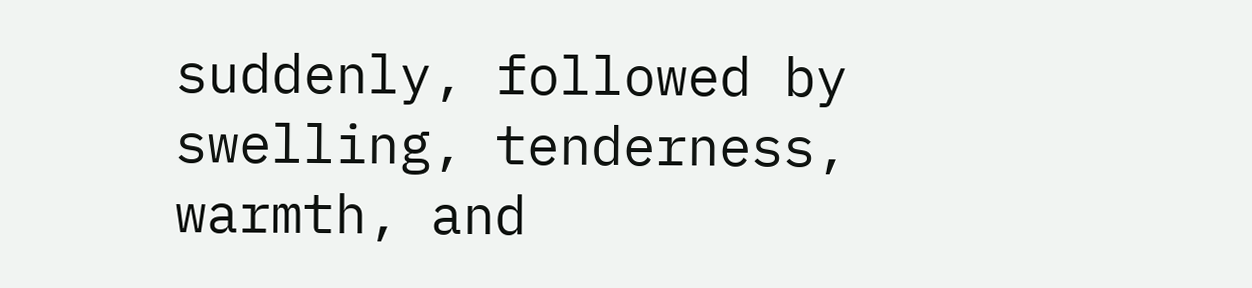suddenly, followed by swelling, tenderness, warmth, and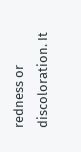redness or discoloration. It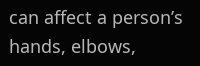can affect a person’s hands, elbows,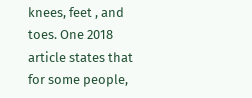knees, feet , and toes. One 2018 article states that for some people,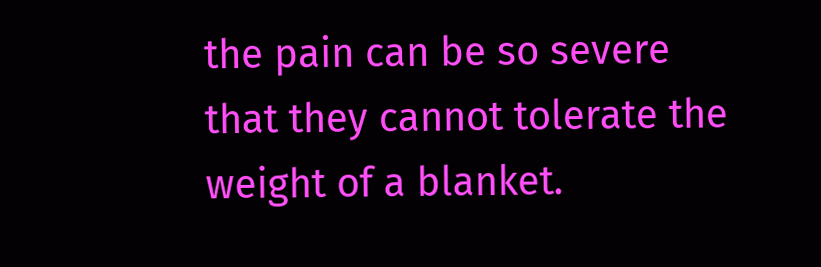the pain can be so severe that they cannot tolerate the weight of a blanket.